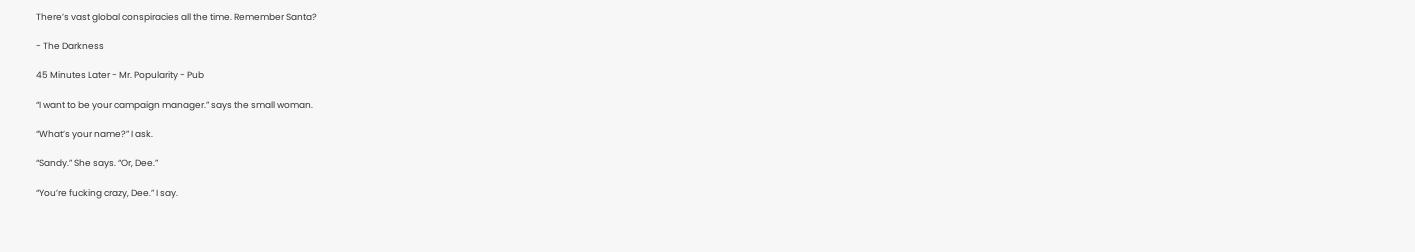There’s vast global conspiracies all the time. Remember Santa?

- The Darkness

45 Minutes Later - Mr. Popularity - Pub

“I want to be your campaign manager.” says the small woman.

“What’s your name?” I ask.

“Sandy.” She says. “Or, Dee.”

“You’re fucking crazy, Dee.” I say.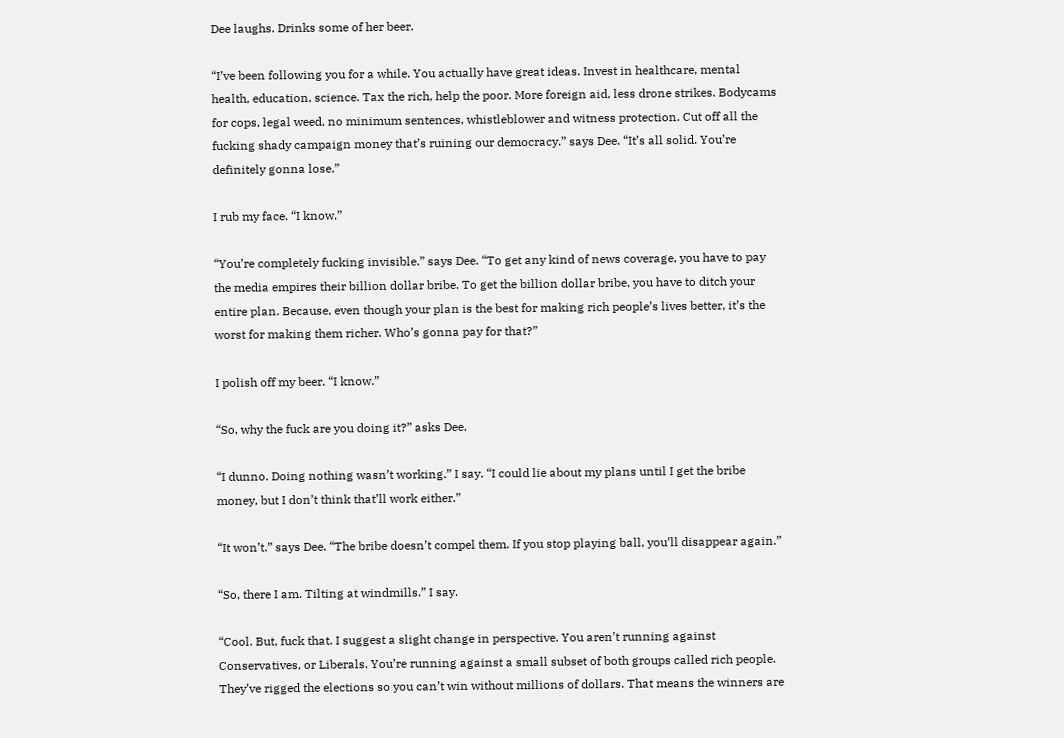Dee laughs. Drinks some of her beer.

“I’ve been following you for a while. You actually have great ideas. Invest in healthcare, mental health, education, science. Tax the rich, help the poor. More foreign aid, less drone strikes. Bodycams for cops, legal weed, no minimum sentences, whistleblower and witness protection. Cut off all the fucking shady campaign money that’s ruining our democracy.” says Dee. “It’s all solid. You’re definitely gonna lose.”

I rub my face. “I know.”

“You’re completely fucking invisible.” says Dee. “To get any kind of news coverage, you have to pay the media empires their billion dollar bribe. To get the billion dollar bribe, you have to ditch your entire plan. Because, even though your plan is the best for making rich people’s lives better, it’s the worst for making them richer. Who’s gonna pay for that?”

I polish off my beer. “I know.”

“So, why the fuck are you doing it?” asks Dee.

“I dunno. Doing nothing wasn’t working.” I say. “I could lie about my plans until I get the bribe money, but I don’t think that’ll work either.”

“It won’t.” says Dee. “The bribe doesn’t compel them. If you stop playing ball, you’ll disappear again.”

“So, there I am. Tilting at windmills.” I say.

“Cool. But, fuck that. I suggest a slight change in perspective. You aren’t running against Conservatives, or Liberals. You’re running against a small subset of both groups called rich people. They’ve rigged the elections so you can’t win without millions of dollars. That means the winners are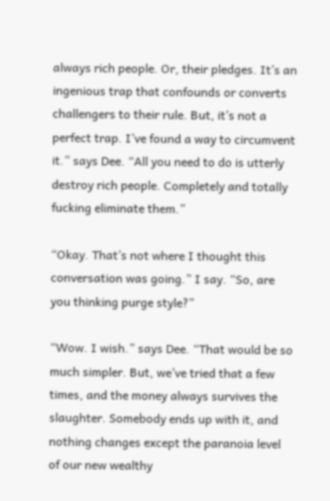always rich people. Or, their pledges. It’s an ingenious trap that confounds or converts challengers to their rule. But, it’s not a perfect trap. I’ve found a way to circumvent it.” says Dee. “All you need to do is utterly destroy rich people. Completely and totally fucking eliminate them.”

“Okay. That’s not where I thought this conversation was going.” I say. “So, are you thinking purge style?”

“Wow. I wish.” says Dee. “That would be so much simpler. But, we’ve tried that a few times, and the money always survives the slaughter. Somebody ends up with it, and nothing changes except the paranoia level of our new wealthy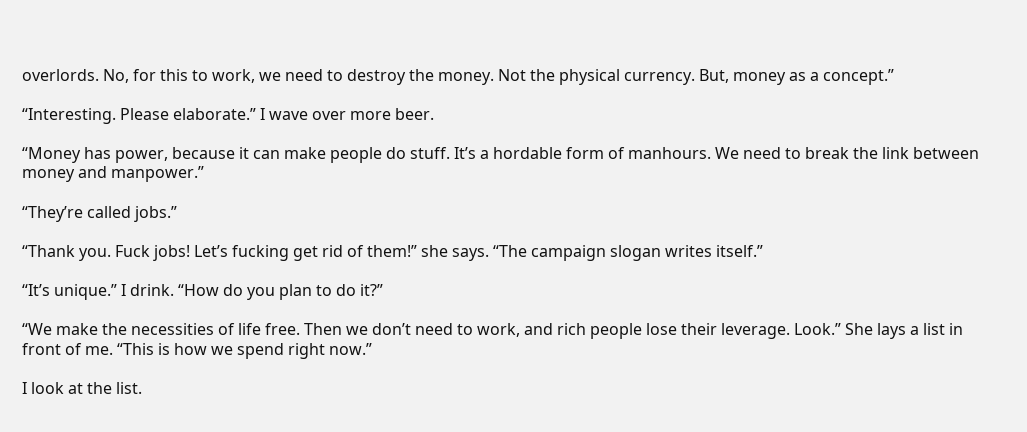overlords. No, for this to work, we need to destroy the money. Not the physical currency. But, money as a concept.”

“Interesting. Please elaborate.” I wave over more beer.

“Money has power, because it can make people do stuff. It’s a hordable form of manhours. We need to break the link between money and manpower.”

“They’re called jobs.”

“Thank you. Fuck jobs! Let’s fucking get rid of them!” she says. “The campaign slogan writes itself.”

“It’s unique.” I drink. “How do you plan to do it?”

“We make the necessities of life free. Then we don’t need to work, and rich people lose their leverage. Look.” She lays a list in front of me. “This is how we spend right now.”

I look at the list.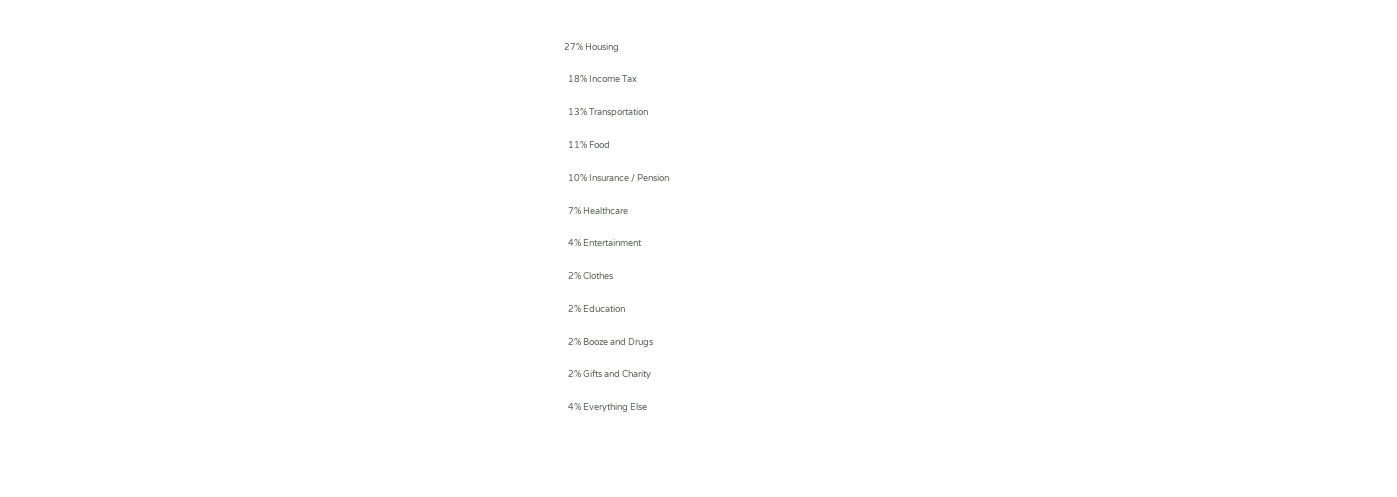27% Housing

  18% Income Tax

  13% Transportation

  11% Food

  10% Insurance / Pension

  7% Healthcare

  4% Entertainment

  2% Clothes

  2% Education

  2% Booze and Drugs

  2% Gifts and Charity

  4% Everything Else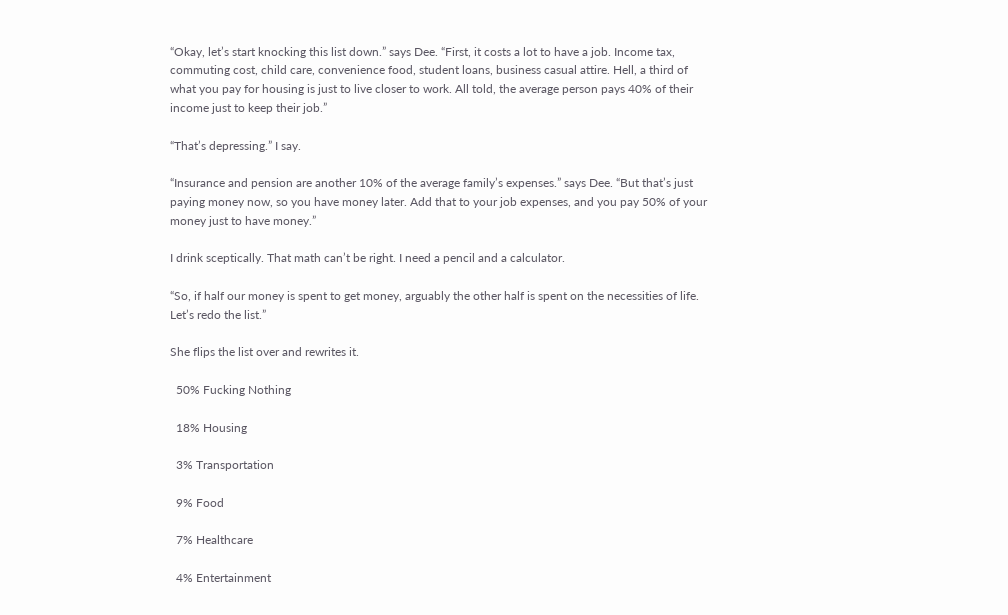“Okay, let’s start knocking this list down.” says Dee. “First, it costs a lot to have a job. Income tax, commuting cost, child care, convenience food, student loans, business casual attire. Hell, a third of what you pay for housing is just to live closer to work. All told, the average person pays 40% of their income just to keep their job.”

“That’s depressing.” I say.

“Insurance and pension are another 10% of the average family’s expenses.” says Dee. “But that’s just paying money now, so you have money later. Add that to your job expenses, and you pay 50% of your money just to have money.”

I drink sceptically. That math can’t be right. I need a pencil and a calculator.

“So, if half our money is spent to get money, arguably the other half is spent on the necessities of life. Let’s redo the list.”

She flips the list over and rewrites it.

  50% Fucking Nothing

  18% Housing

  3% Transportation

  9% Food

  7% Healthcare

  4% Entertainment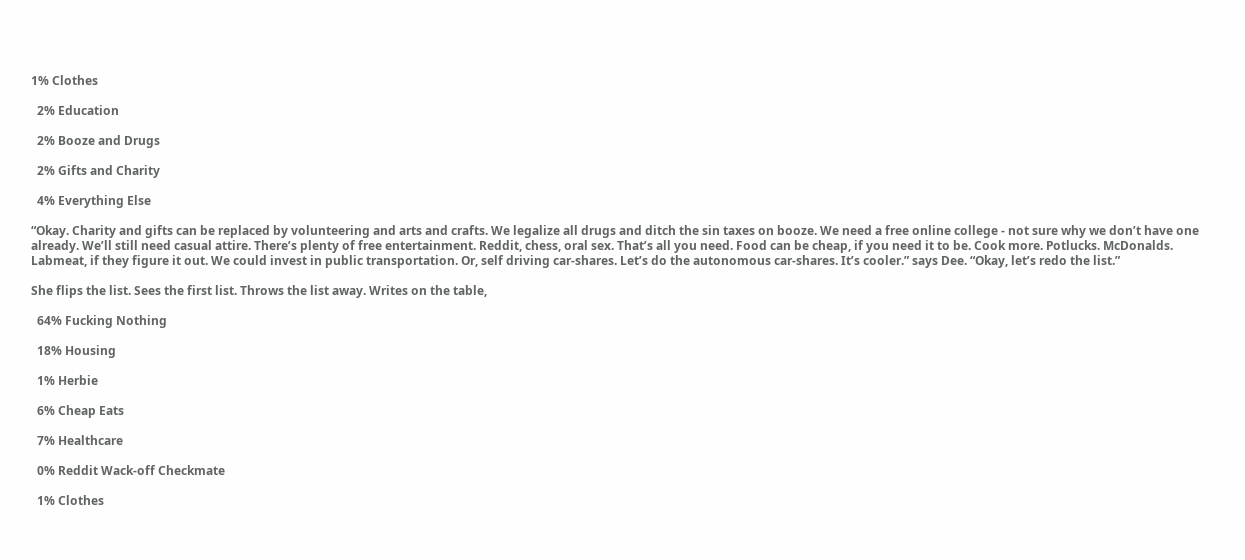1% Clothes

  2% Education

  2% Booze and Drugs

  2% Gifts and Charity

  4% Everything Else

“Okay. Charity and gifts can be replaced by volunteering and arts and crafts. We legalize all drugs and ditch the sin taxes on booze. We need a free online college - not sure why we don’t have one already. We’ll still need casual attire. There’s plenty of free entertainment. Reddit, chess, oral sex. That’s all you need. Food can be cheap, if you need it to be. Cook more. Potlucks. McDonalds. Labmeat, if they figure it out. We could invest in public transportation. Or, self driving car-shares. Let’s do the autonomous car-shares. It’s cooler.” says Dee. “Okay, let’s redo the list.”

She flips the list. Sees the first list. Throws the list away. Writes on the table,

  64% Fucking Nothing

  18% Housing

  1% Herbie

  6% Cheap Eats

  7% Healthcare

  0% Reddit Wack-off Checkmate

  1% Clothes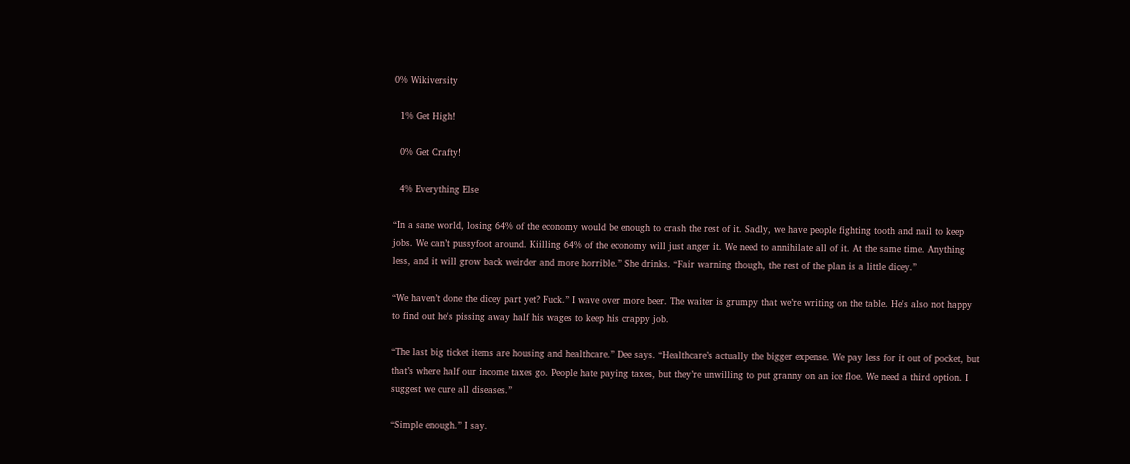0% Wikiversity

  1% Get High!

  0% Get Crafty!

  4% Everything Else

“In a sane world, losing 64% of the economy would be enough to crash the rest of it. Sadly, we have people fighting tooth and nail to keep jobs. We can’t pussyfoot around. Kiilling 64% of the economy will just anger it. We need to annihilate all of it. At the same time. Anything less, and it will grow back weirder and more horrible.” She drinks. “Fair warning though, the rest of the plan is a little dicey.”

“We haven’t done the dicey part yet? Fuck.” I wave over more beer. The waiter is grumpy that we’re writing on the table. He's also not happy to find out he's pissing away half his wages to keep his crappy job.

“The last big ticket items are housing and healthcare.” Dee says. “Healthcare’s actually the bigger expense. We pay less for it out of pocket, but that’s where half our income taxes go. People hate paying taxes, but they’re unwilling to put granny on an ice floe. We need a third option. I suggest we cure all diseases.”

“Simple enough.” I say.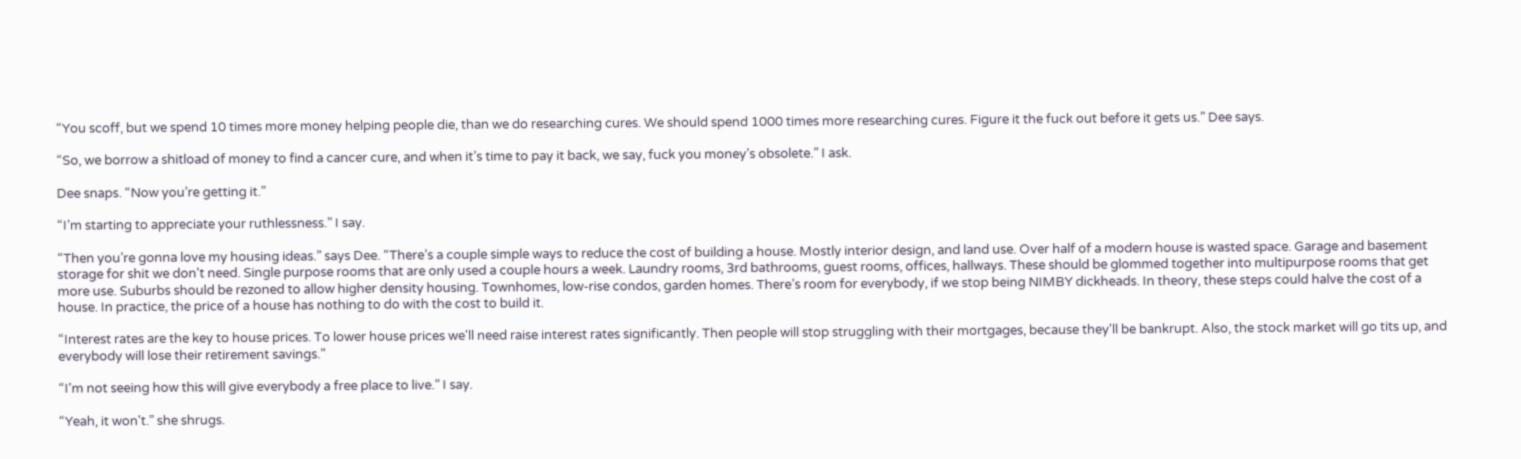“You scoff, but we spend 10 times more money helping people die, than we do researching cures. We should spend 1000 times more researching cures. Figure it the fuck out before it gets us.” Dee says.

“So, we borrow a shitload of money to find a cancer cure, and when it’s time to pay it back, we say, fuck you money’s obsolete.” I ask.

Dee snaps. “Now you’re getting it.”

“I’m starting to appreciate your ruthlessness.” I say.

“Then you’re gonna love my housing ideas.” says Dee. “There’s a couple simple ways to reduce the cost of building a house. Mostly interior design, and land use. Over half of a modern house is wasted space. Garage and basement storage for shit we don't need. Single purpose rooms that are only used a couple hours a week. Laundry rooms, 3rd bathrooms, guest rooms, offices, hallways. These should be glommed together into multipurpose rooms that get more use. Suburbs should be rezoned to allow higher density housing. Townhomes, low-rise condos, garden homes. There’s room for everybody, if we stop being NIMBY dickheads. In theory, these steps could halve the cost of a house. In practice, the price of a house has nothing to do with the cost to build it.

“Interest rates are the key to house prices. To lower house prices we'll need raise interest rates significantly. Then people will stop struggling with their mortgages, because they'll be bankrupt. Also, the stock market will go tits up, and everybody will lose their retirement savings.”

“I'm not seeing how this will give everybody a free place to live.” I say.

“Yeah, it won't.” she shrugs.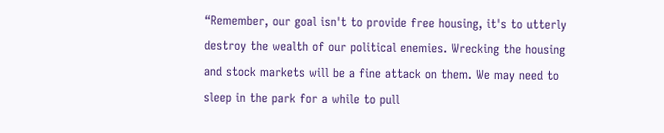“Remember, our goal isn't to provide free housing, it's to utterly destroy the wealth of our political enemies. Wrecking the housing and stock markets will be a fine attack on them. We may need to sleep in the park for a while to pull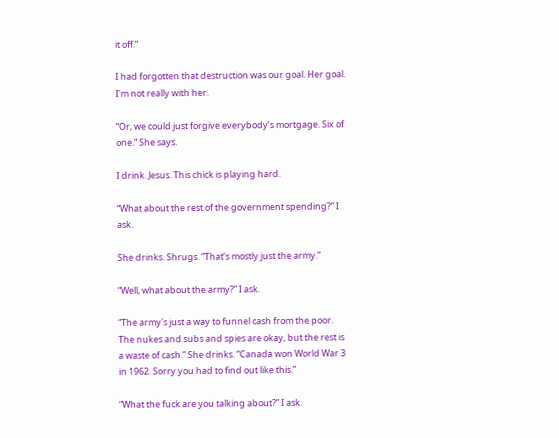it off.”

I had forgotten that destruction was our goal. Her goal. I'm not really with her.

“Or, we could just forgive everybody’s mortgage. Six of one.” She says.

I drink. Jesus. This chick is playing hard.

“What about the rest of the government spending?” I ask.

She drinks. Shrugs. “That’s mostly just the army.”

“Well, what about the army?” I ask.

“The army's just a way to funnel cash from the poor. The nukes and subs and spies are okay, but the rest is a waste of cash.” She drinks. “Canada won World War 3 in 1962. Sorry you had to find out like this.”

“What the fuck are you talking about?” I ask.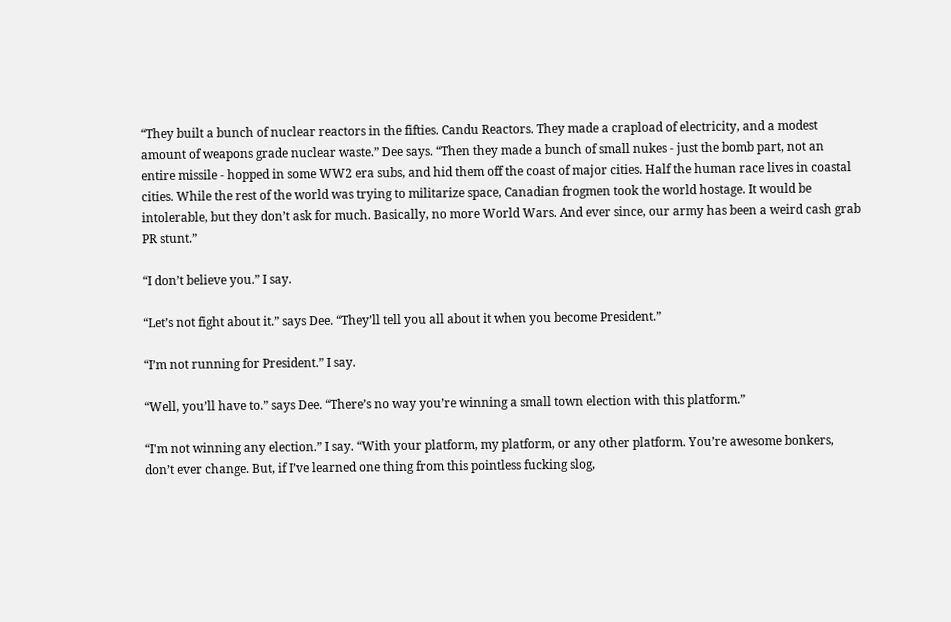“They built a bunch of nuclear reactors in the fifties. Candu Reactors. They made a crapload of electricity, and a modest amount of weapons grade nuclear waste.” Dee says. “Then they made a bunch of small nukes - just the bomb part, not an entire missile - hopped in some WW2 era subs, and hid them off the coast of major cities. Half the human race lives in coastal cities. While the rest of the world was trying to militarize space, Canadian frogmen took the world hostage. It would be intolerable, but they don’t ask for much. Basically, no more World Wars. And ever since, our army has been a weird cash grab PR stunt.”

“I don’t believe you.” I say.

“Let’s not fight about it.” says Dee. “They’ll tell you all about it when you become President.”

“I’m not running for President.” I say.

“Well, you’ll have to.” says Dee. “There’s no way you’re winning a small town election with this platform.”

“I'm not winning any election.” I say. “With your platform, my platform, or any other platform. You’re awesome bonkers, don’t ever change. But, if I’ve learned one thing from this pointless fucking slog,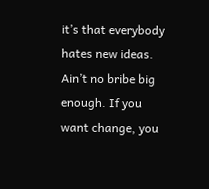it’s that everybody hates new ideas. Ain’t no bribe big enough. If you want change, you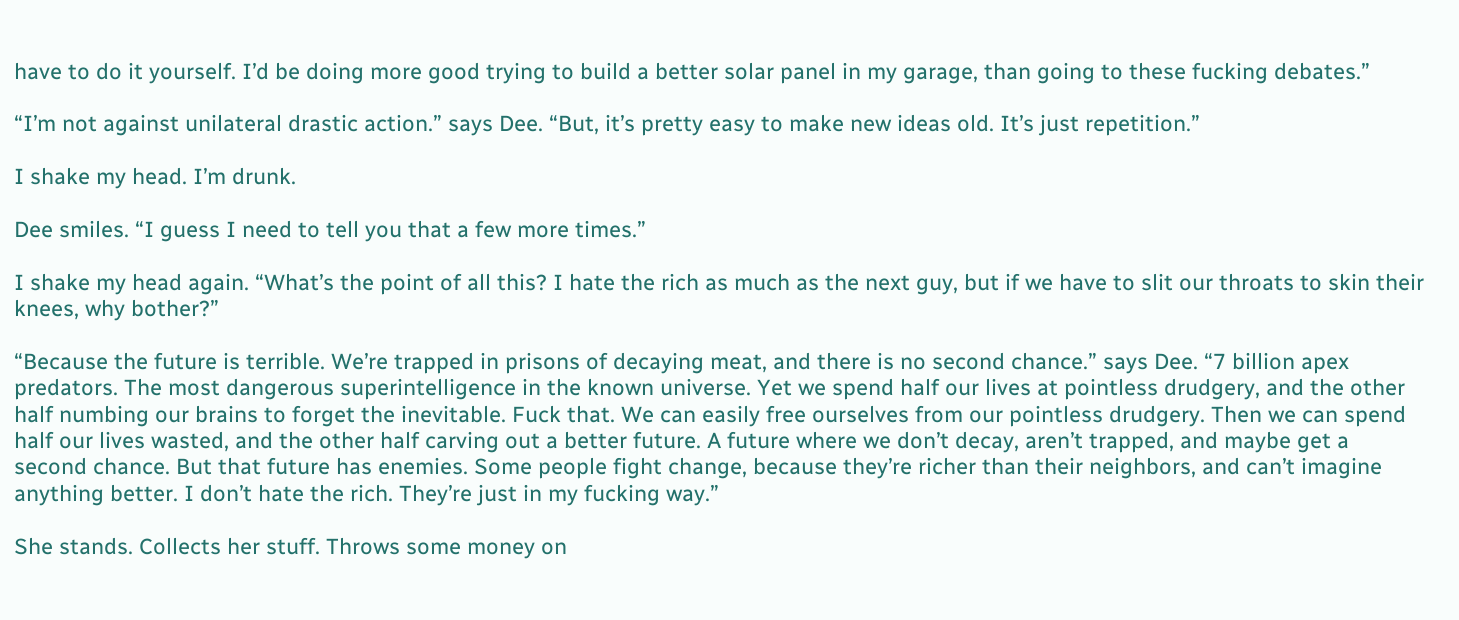have to do it yourself. I’d be doing more good trying to build a better solar panel in my garage, than going to these fucking debates.”

“I’m not against unilateral drastic action.” says Dee. “But, it’s pretty easy to make new ideas old. It’s just repetition.”

I shake my head. I’m drunk.

Dee smiles. “I guess I need to tell you that a few more times.”

I shake my head again. “What’s the point of all this? I hate the rich as much as the next guy, but if we have to slit our throats to skin their knees, why bother?”

“Because the future is terrible. We’re trapped in prisons of decaying meat, and there is no second chance.” says Dee. “7 billion apex predators. The most dangerous superintelligence in the known universe. Yet we spend half our lives at pointless drudgery, and the other half numbing our brains to forget the inevitable. Fuck that. We can easily free ourselves from our pointless drudgery. Then we can spend half our lives wasted, and the other half carving out a better future. A future where we don’t decay, aren’t trapped, and maybe get a second chance. But that future has enemies. Some people fight change, because they’re richer than their neighbors, and can’t imagine anything better. I don’t hate the rich. They’re just in my fucking way.”

She stands. Collects her stuff. Throws some money on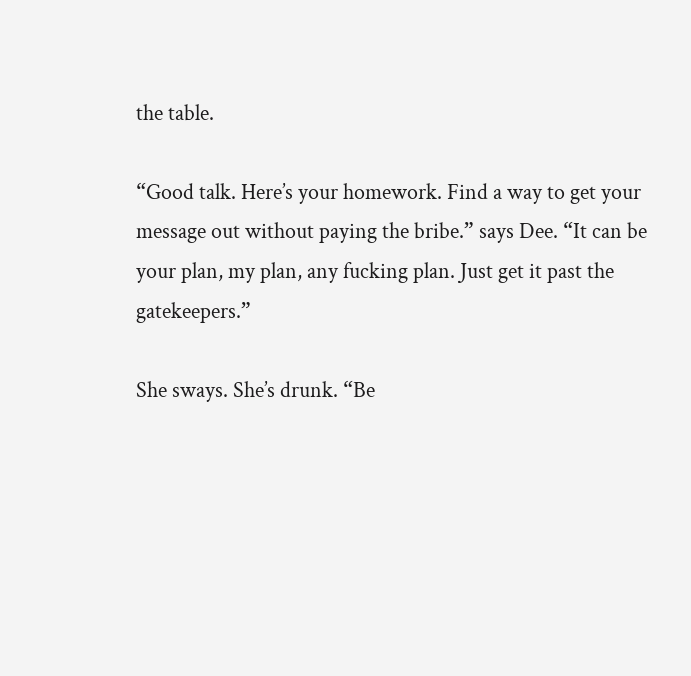the table.

“Good talk. Here’s your homework. Find a way to get your message out without paying the bribe.” says Dee. “It can be your plan, my plan, any fucking plan. Just get it past the gatekeepers.”

She sways. She’s drunk. “Be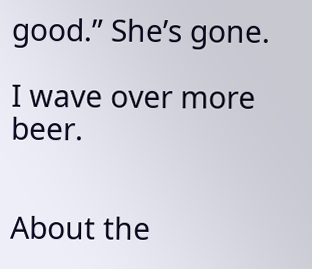good.” She’s gone.

I wave over more beer.


About the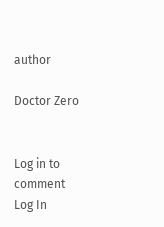author

Doctor Zero


Log in to comment
Log In